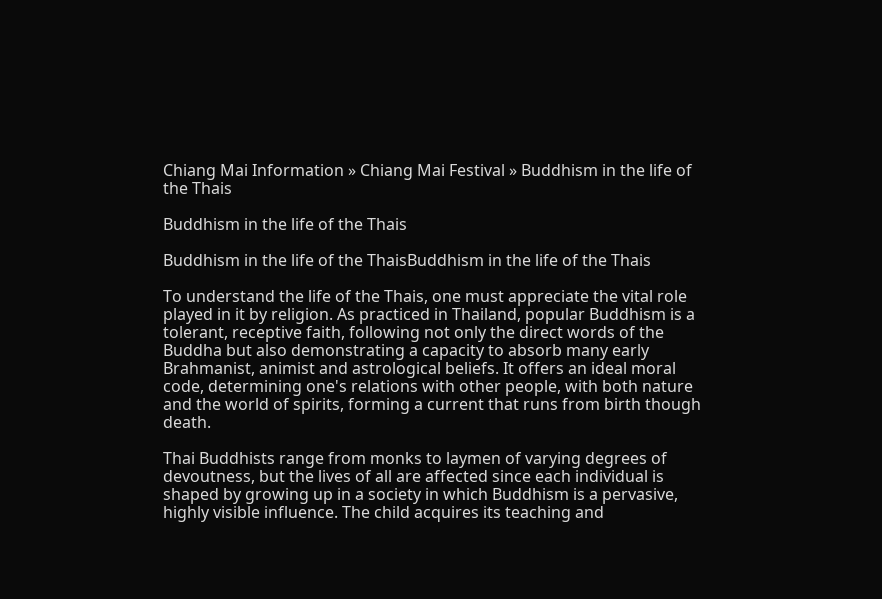Chiang Mai Information » Chiang Mai Festival » Buddhism in the life of the Thais

Buddhism in the life of the Thais

Buddhism in the life of the ThaisBuddhism in the life of the Thais

To understand the life of the Thais, one must appreciate the vital role played in it by religion. As practiced in Thailand, popular Buddhism is a tolerant, receptive faith, following not only the direct words of the Buddha but also demonstrating a capacity to absorb many early Brahmanist, animist and astrological beliefs. It offers an ideal moral code, determining one's relations with other people, with both nature and the world of spirits, forming a current that runs from birth though death.

Thai Buddhists range from monks to laymen of varying degrees of devoutness, but the lives of all are affected since each individual is shaped by growing up in a society in which Buddhism is a pervasive, highly visible influence. The child acquires its teaching and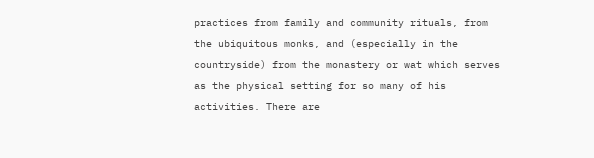practices from family and community rituals, from the ubiquitous monks, and (especially in the countryside) from the monastery or wat which serves as the physical setting for so many of his activities. There are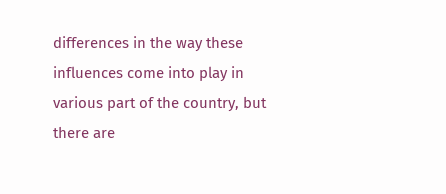differences in the way these influences come into play in various part of the country, but there are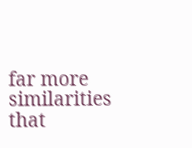far more similarities that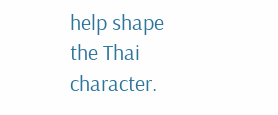help shape the Thai character.